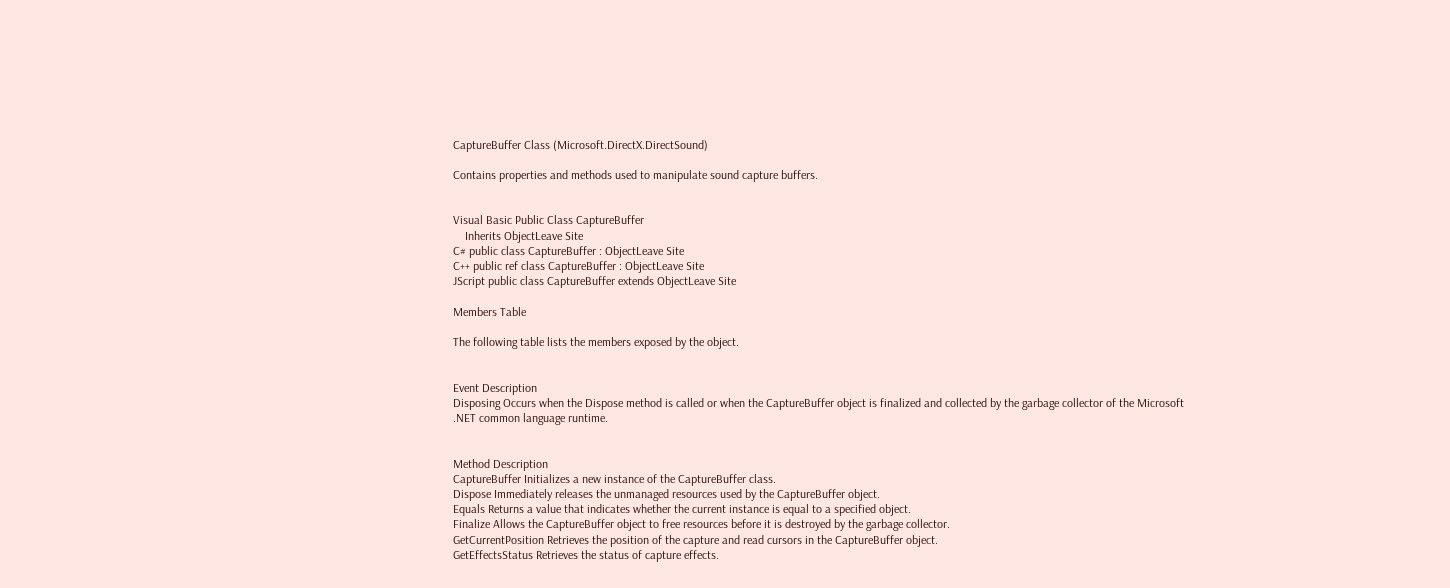CaptureBuffer Class (Microsoft.DirectX.DirectSound)

Contains properties and methods used to manipulate sound capture buffers.


Visual Basic Public Class CaptureBuffer
    Inherits ObjectLeave Site
C# public class CaptureBuffer : ObjectLeave Site
C++ public ref class CaptureBuffer : ObjectLeave Site
JScript public class CaptureBuffer extends ObjectLeave Site

Members Table

The following table lists the members exposed by the object.


Event Description
Disposing Occurs when the Dispose method is called or when the CaptureBuffer object is finalized and collected by the garbage collector of the Microsoft .NET common language runtime.


Method Description
CaptureBuffer Initializes a new instance of the CaptureBuffer class.
Dispose Immediately releases the unmanaged resources used by the CaptureBuffer object.
Equals Returns a value that indicates whether the current instance is equal to a specified object.
Finalize Allows the CaptureBuffer object to free resources before it is destroyed by the garbage collector.
GetCurrentPosition Retrieves the position of the capture and read cursors in the CaptureBuffer object.
GetEffectsStatus Retrieves the status of capture effects.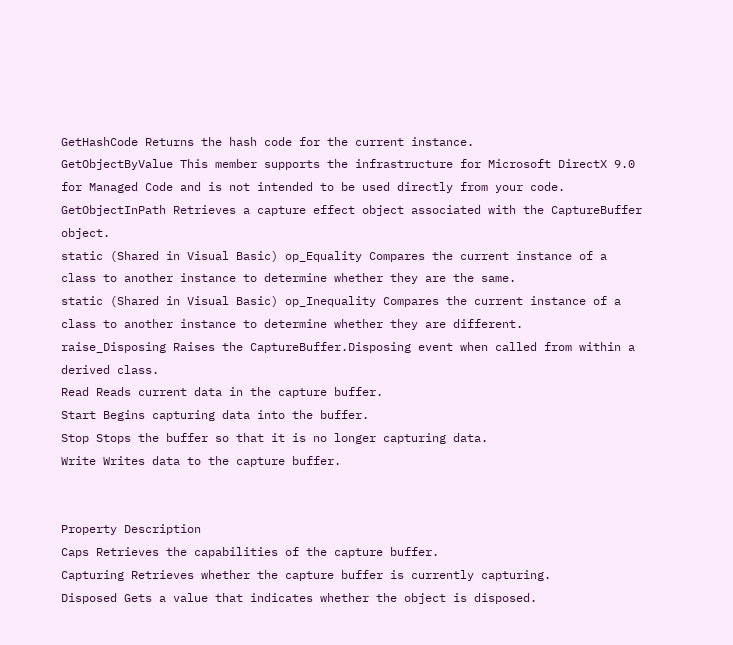GetHashCode Returns the hash code for the current instance.
GetObjectByValue This member supports the infrastructure for Microsoft DirectX 9.0 for Managed Code and is not intended to be used directly from your code.
GetObjectInPath Retrieves a capture effect object associated with the CaptureBuffer object.
static (Shared in Visual Basic) op_Equality Compares the current instance of a class to another instance to determine whether they are the same.
static (Shared in Visual Basic) op_Inequality Compares the current instance of a class to another instance to determine whether they are different.
raise_Disposing Raises the CaptureBuffer.Disposing event when called from within a derived class.
Read Reads current data in the capture buffer.
Start Begins capturing data into the buffer.
Stop Stops the buffer so that it is no longer capturing data.
Write Writes data to the capture buffer.


Property Description
Caps Retrieves the capabilities of the capture buffer.
Capturing Retrieves whether the capture buffer is currently capturing.
Disposed Gets a value that indicates whether the object is disposed.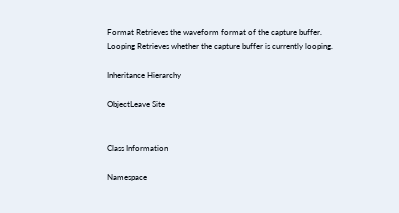Format Retrieves the waveform format of the capture buffer.
Looping Retrieves whether the capture buffer is currently looping.

Inheritance Hierarchy

ObjectLeave Site


Class Information

Namespace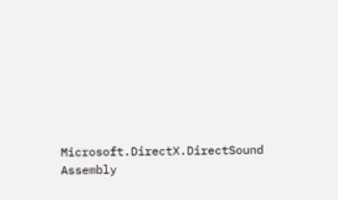Microsoft.DirectX.DirectSound
Assembly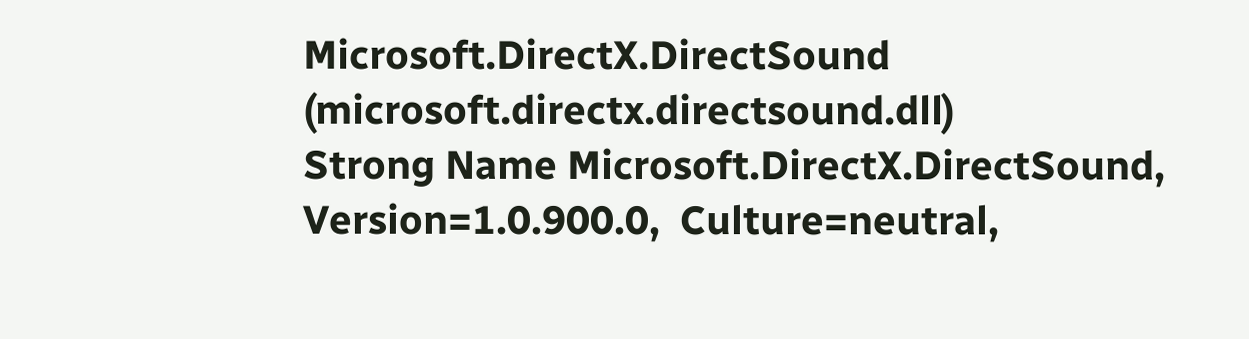Microsoft.DirectX.DirectSound (microsoft.directx.directsound.dll)
Strong Name Microsoft.DirectX.DirectSound,  Version=1.0.900.0,  Culture=neutral,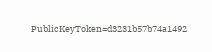PublicKeyToken=d3231b57b74a1492